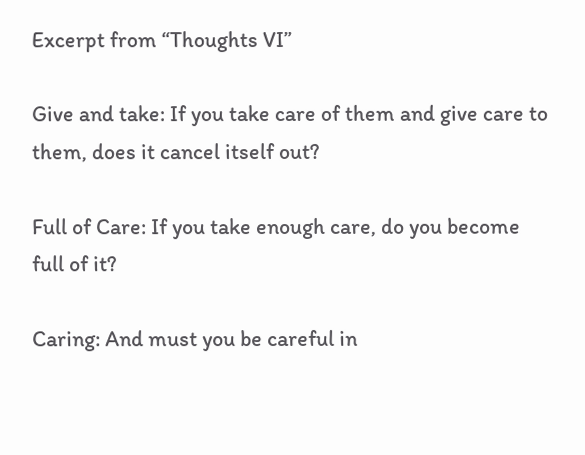Excerpt from “Thoughts VI”

Give and take: If you take care of them and give care to them, does it cancel itself out?

Full of Care: If you take enough care, do you become full of it?

Caring: And must you be careful in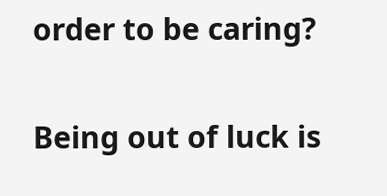order to be caring?

Being out of luck is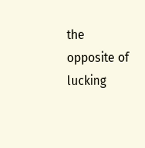the opposite of lucking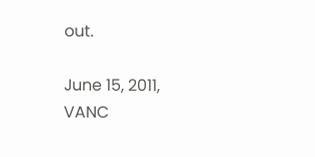out.

June 15, 2011, VANC